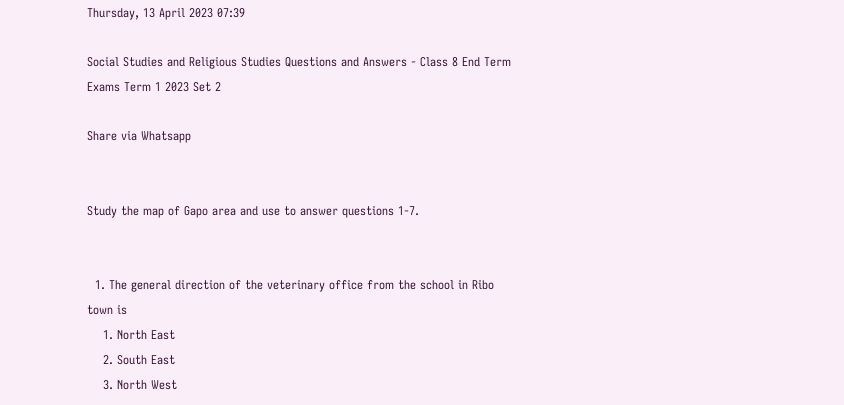Thursday, 13 April 2023 07:39

Social Studies and Religious Studies Questions and Answers - Class 8 End Term Exams Term 1 2023 Set 2

Share via Whatsapp


Study the map of Gapo area and use to answer questions 1-7.


  1. The general direction of the veterinary office from the school in Ribo town is
    1. North East
    2. South East
    3. North West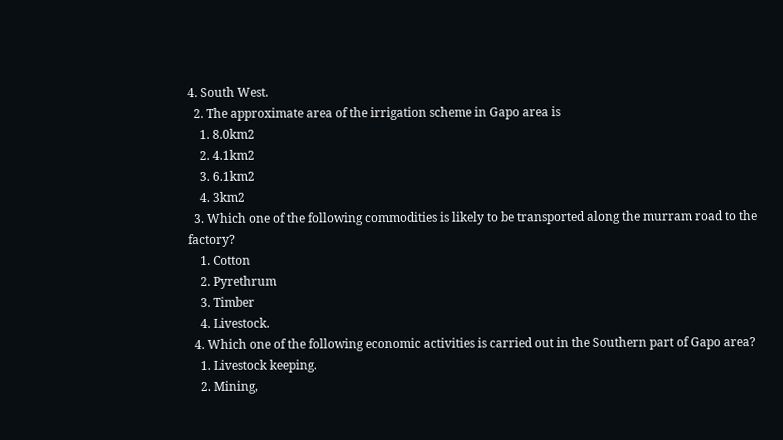4. South West.
  2. The approximate area of the irrigation scheme in Gapo area is
    1. 8.0km2
    2. 4.1km2
    3. 6.1km2
    4. 3km2
  3. Which one of the following commodities is likely to be transported along the murram road to the factory?
    1. Cotton
    2. Pyrethrum
    3. Timber
    4. Livestock.
  4. Which one of the following economic activities is carried out in the Southern part of Gapo area?
    1. Livestock keeping.
    2. Mining,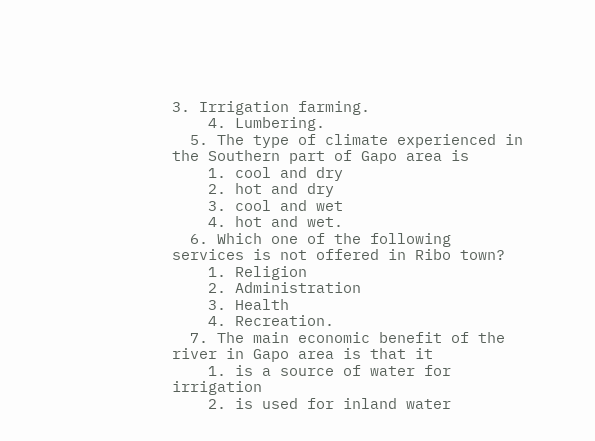3. Irrigation farming.
    4. Lumbering.
  5. The type of climate experienced in the Southern part of Gapo area is
    1. cool and dry
    2. hot and dry
    3. cool and wet
    4. hot and wet.
  6. Which one of the following services is not offered in Ribo town?
    1. Religion
    2. Administration
    3. Health
    4. Recreation.
  7. The main economic benefit of the river in Gapo area is that it
    1. is a source of water for irrigation
    2. is used for inland water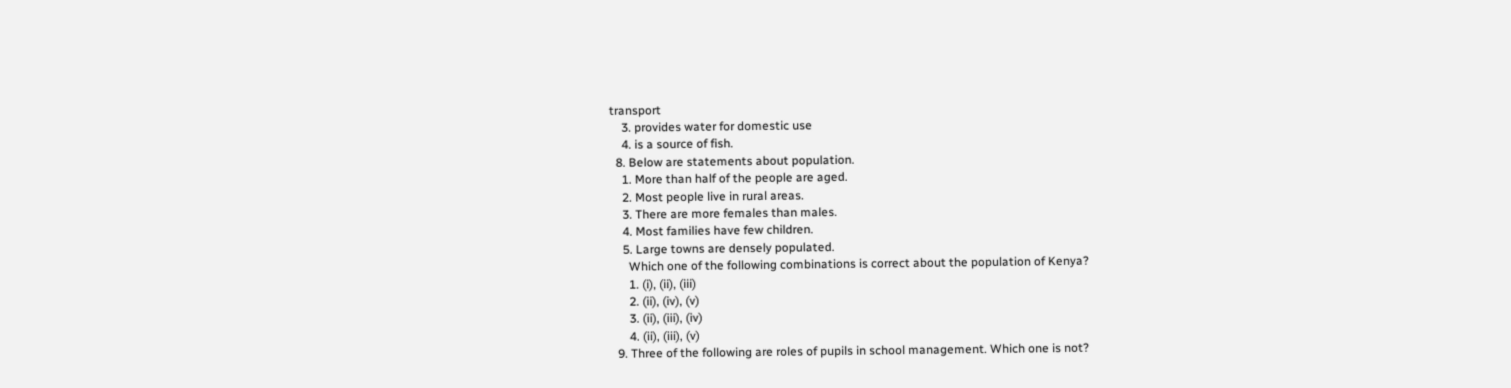transport
    3. provides water for domestic use
    4. is a source of fish.
  8. Below are statements about population.
    1. More than half of the people are aged.
    2. Most people live in rural areas.
    3. There are more females than males.
    4. Most families have few children.
    5. Large towns are densely populated.
      Which one of the following combinations is correct about the population of Kenya?
      1. (i), (ii), (iii)
      2. (ii), (iv), (v)
      3. (ii), (iii), (iv)
      4. (ii), (iii), (v)
  9. Three of the following are roles of pupils in school management. Which one is not?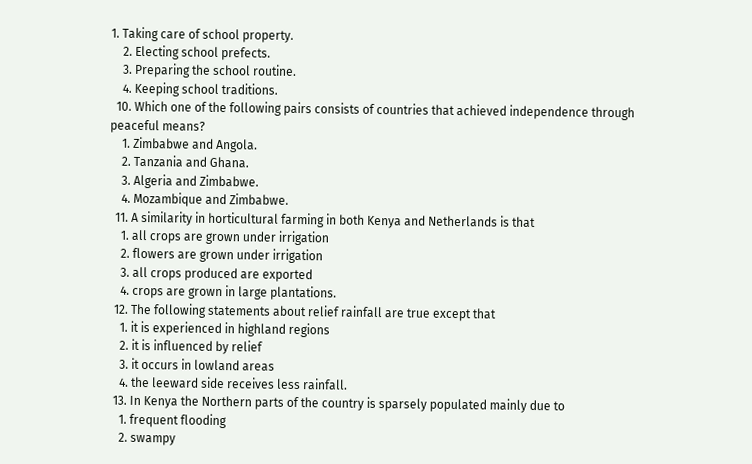1. Taking care of school property.
    2. Electing school prefects.
    3. Preparing the school routine.
    4. Keeping school traditions.
  10. Which one of the following pairs consists of countries that achieved independence through peaceful means?
    1. Zimbabwe and Angola.
    2. Tanzania and Ghana.
    3. Algeria and Zimbabwe.
    4. Mozambique and Zimbabwe.
  11. A similarity in horticultural farming in both Kenya and Netherlands is that
    1. all crops are grown under irrigation
    2. flowers are grown under irrigation
    3. all crops produced are exported
    4. crops are grown in large plantations.
  12. The following statements about relief rainfall are true except that
    1. it is experienced in highland regions
    2. it is influenced by relief
    3. it occurs in lowland areas
    4. the leeward side receives less rainfall.
  13. In Kenya the Northern parts of the country is sparsely populated mainly due to
    1. frequent flooding
    2. swampy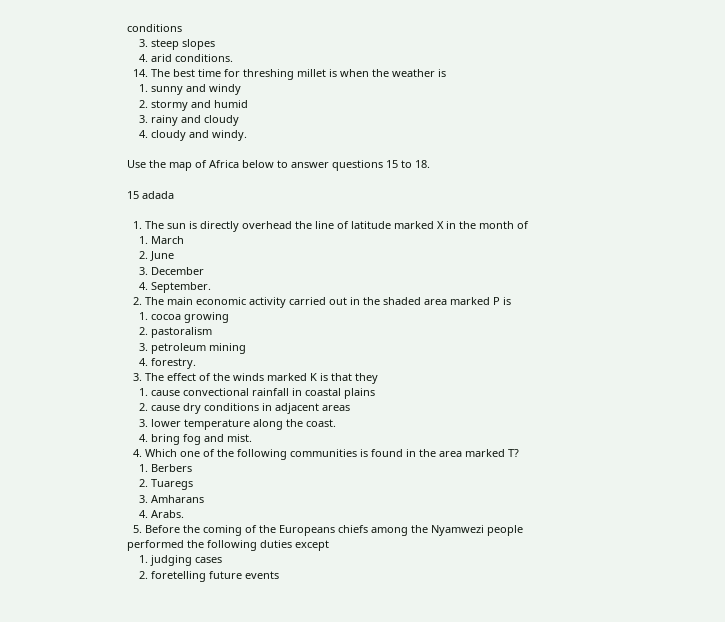conditions
    3. steep slopes
    4. arid conditions.
  14. The best time for threshing millet is when the weather is
    1. sunny and windy
    2. stormy and humid
    3. rainy and cloudy
    4. cloudy and windy.

Use the map of Africa below to answer questions 15 to 18.

15 adada

  1. The sun is directly overhead the line of latitude marked X in the month of
    1. March
    2. June
    3. December
    4. September.
  2. The main economic activity carried out in the shaded area marked P is
    1. cocoa growing
    2. pastoralism
    3. petroleum mining
    4. forestry.
  3. The effect of the winds marked K is that they
    1. cause convectional rainfall in coastal plains
    2. cause dry conditions in adjacent areas
    3. lower temperature along the coast.
    4. bring fog and mist.
  4. Which one of the following communities is found in the area marked T?
    1. Berbers
    2. Tuaregs
    3. Amharans
    4. Arabs.
  5. Before the coming of the Europeans chiefs among the Nyamwezi people performed the following duties except
    1. judging cases
    2. foretelling future events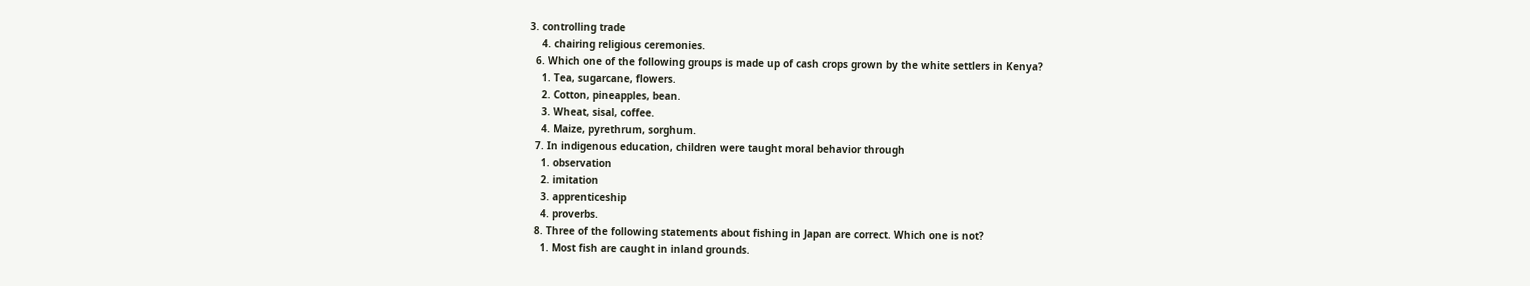3. controlling trade
    4. chairing religious ceremonies.
  6. Which one of the following groups is made up of cash crops grown by the white settlers in Kenya?
    1. Tea, sugarcane, flowers.
    2. Cotton, pineapples, bean.
    3. Wheat, sisal, coffee.
    4. Maize, pyrethrum, sorghum.
  7. In indigenous education, children were taught moral behavior through
    1. observation
    2. imitation
    3. apprenticeship
    4. proverbs.
  8. Three of the following statements about fishing in Japan are correct. Which one is not?
    1. Most fish are caught in inland grounds.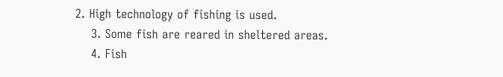2. High technology of fishing is used.
    3. Some fish are reared in sheltered areas.
    4. Fish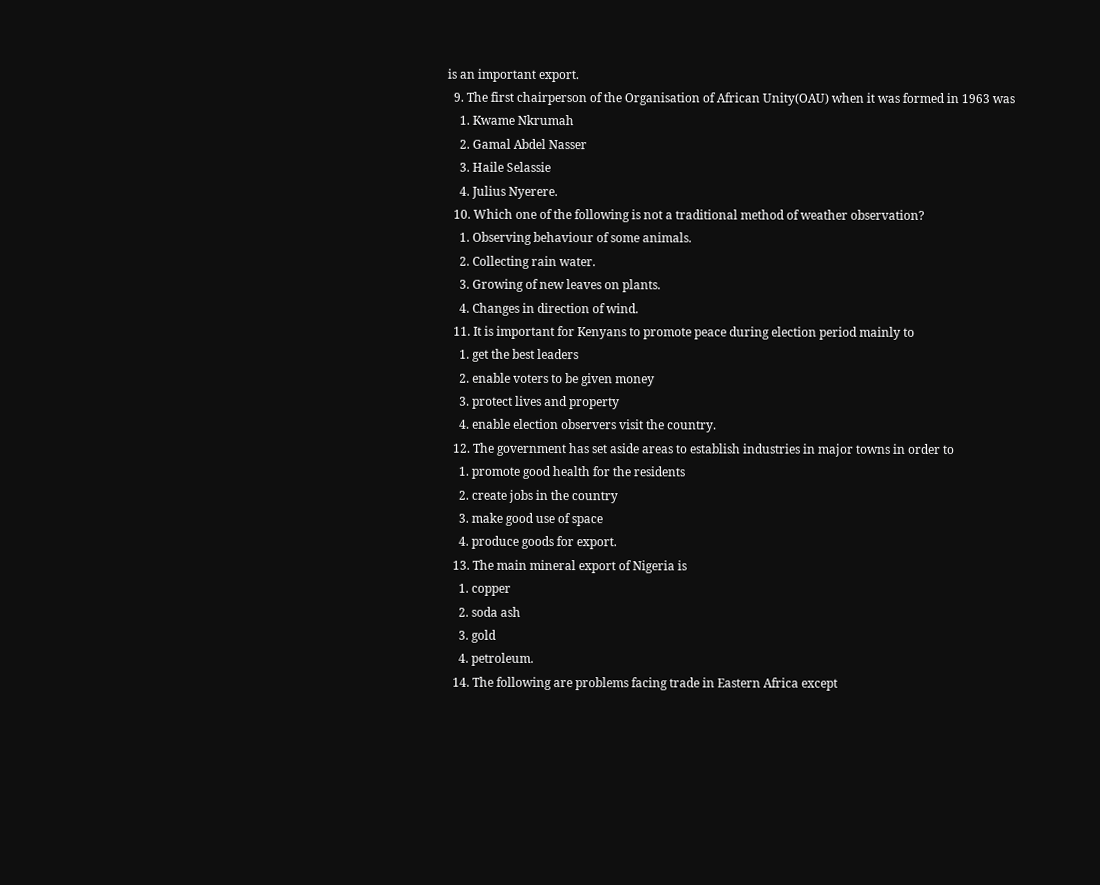is an important export.
  9. The first chairperson of the Organisation of African Unity(OAU) when it was formed in 1963 was
    1. Kwame Nkrumah
    2. Gamal Abdel Nasser
    3. Haile Selassie
    4. Julius Nyerere.
  10. Which one of the following is not a traditional method of weather observation?
    1. Observing behaviour of some animals.
    2. Collecting rain water.
    3. Growing of new leaves on plants.
    4. Changes in direction of wind.
  11. It is important for Kenyans to promote peace during election period mainly to
    1. get the best leaders
    2. enable voters to be given money
    3. protect lives and property
    4. enable election observers visit the country.
  12. The government has set aside areas to establish industries in major towns in order to
    1. promote good health for the residents
    2. create jobs in the country
    3. make good use of space
    4. produce goods for export.
  13. The main mineral export of Nigeria is
    1. copper
    2. soda ash
    3. gold
    4. petroleum.
  14. The following are problems facing trade in Eastern Africa except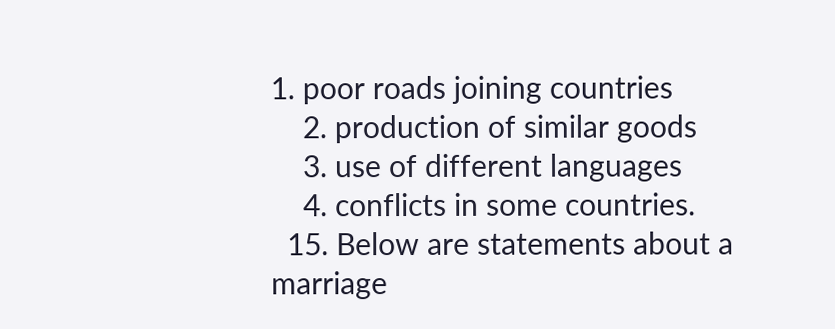1. poor roads joining countries
    2. production of similar goods
    3. use of different languages
    4. conflicts in some countries.
  15. Below are statements about a marriage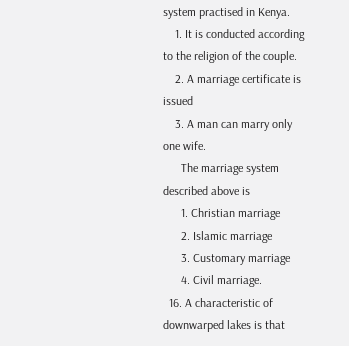system practised in Kenya.
    1. It is conducted according to the religion of the couple.
    2. A marriage certificate is issued
    3. A man can marry only one wife.
      The marriage system described above is
      1. Christian marriage
      2. Islamic marriage
      3. Customary marriage
      4. Civil marriage.
  16. A characteristic of downwarped lakes is that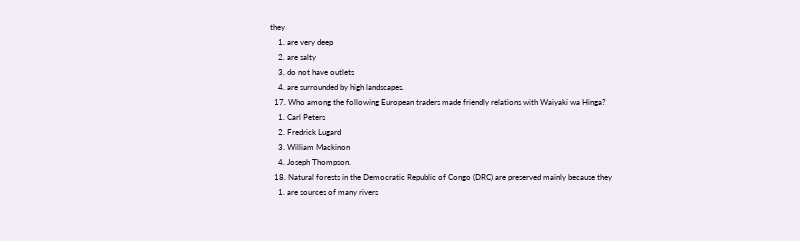they
    1. are very deep
    2. are salty
    3. do not have outlets
    4. are surrounded by high landscapes.
  17. Who among the following European traders made friendly relations with Waiyaki wa Hinga?
    1. Carl Peters
    2. Fredrick Lugard
    3. William Mackinon
    4. Joseph Thompson.
  18. Natural forests in the Democratic Republic of Congo (DRC) are preserved mainly because they
    1. are sources of many rivers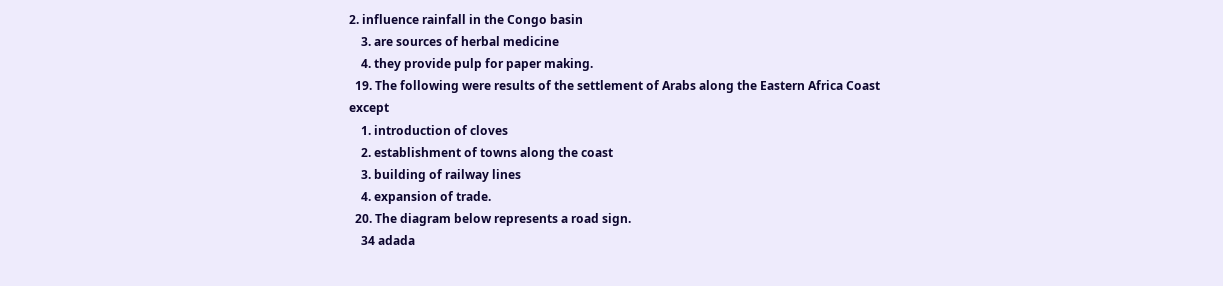2. influence rainfall in the Congo basin
    3. are sources of herbal medicine
    4. they provide pulp for paper making.
  19. The following were results of the settlement of Arabs along the Eastern Africa Coast except
    1. introduction of cloves
    2. establishment of towns along the coast
    3. building of railway lines
    4. expansion of trade.
  20. The diagram below represents a road sign.
    34 adada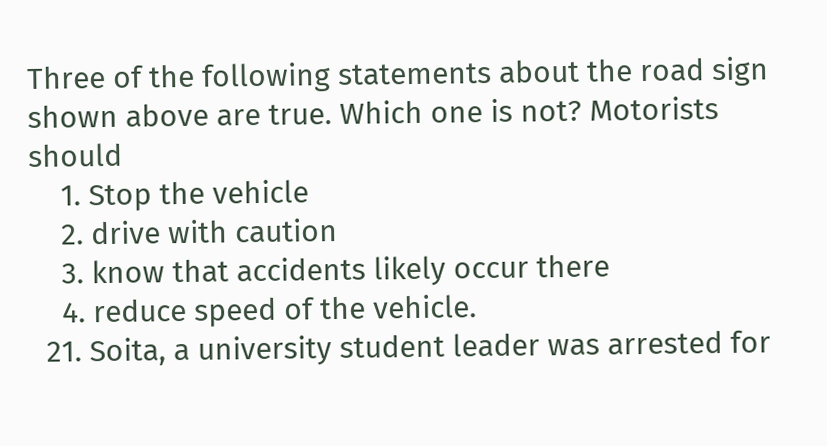Three of the following statements about the road sign shown above are true. Which one is not? Motorists should
    1. Stop the vehicle
    2. drive with caution
    3. know that accidents likely occur there
    4. reduce speed of the vehicle.
  21. Soita, a university student leader was arrested for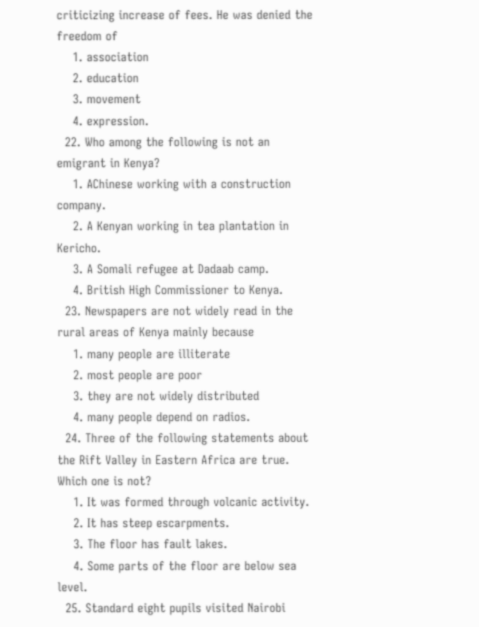criticizing increase of fees. He was denied the freedom of
    1. association
    2. education
    3. movement
    4. expression.
  22. Who among the following is not an emigrant in Kenya?
    1. AChinese working with a construction company.
    2. A Kenyan working in tea plantation in Kericho.
    3. A Somali refugee at Dadaab camp.
    4. British High Commissioner to Kenya.
  23. Newspapers are not widely read in the rural areas of Kenya mainly because
    1. many people are illiterate
    2. most people are poor
    3. they are not widely distributed
    4. many people depend on radios.
  24. Three of the following statements about the Rift Valley in Eastern Africa are true. Which one is not?
    1. It was formed through volcanic activity.
    2. It has steep escarpments.
    3. The floor has fault lakes.
    4. Some parts of the floor are below sea level.
  25. Standard eight pupils visited Nairobi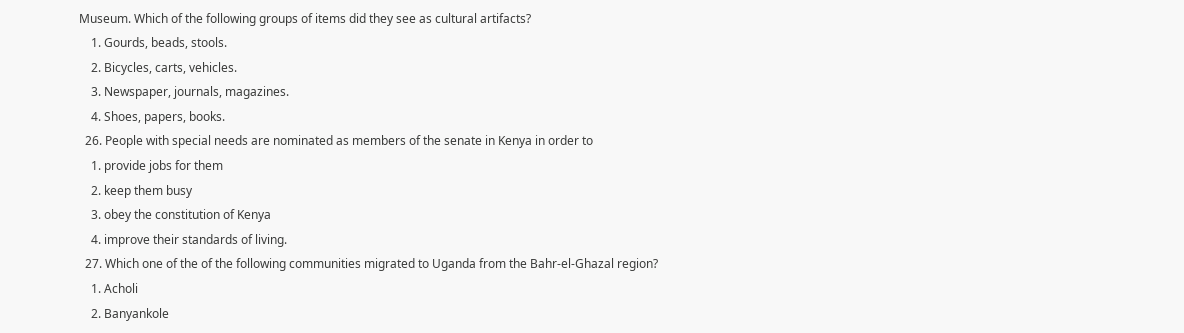Museum. Which of the following groups of items did they see as cultural artifacts?
    1. Gourds, beads, stools.
    2. Bicycles, carts, vehicles.
    3. Newspaper, journals, magazines.
    4. Shoes, papers, books.
  26. People with special needs are nominated as members of the senate in Kenya in order to
    1. provide jobs for them
    2. keep them busy
    3. obey the constitution of Kenya
    4. improve their standards of living.
  27. Which one of the of the following communities migrated to Uganda from the Bahr-el-Ghazal region?
    1. Acholi
    2. Banyankole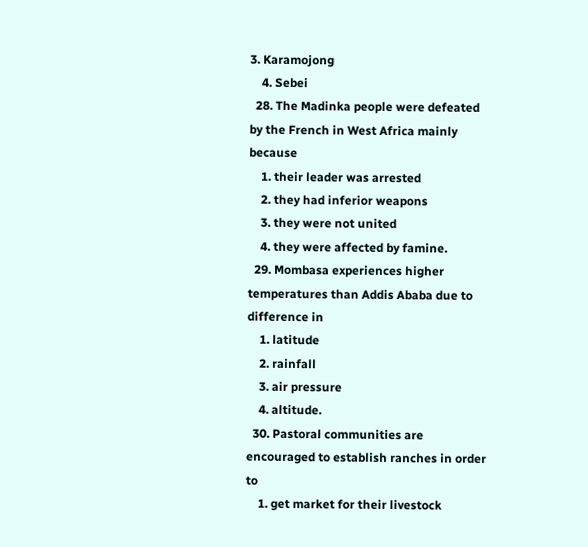3. Karamojong
    4. Sebei
  28. The Madinka people were defeated by the French in West Africa mainly because
    1. their leader was arrested
    2. they had inferior weapons
    3. they were not united
    4. they were affected by famine.
  29. Mombasa experiences higher temperatures than Addis Ababa due to difference in
    1. latitude
    2. rainfall
    3. air pressure
    4. altitude.
  30. Pastoral communities are encouraged to establish ranches in order to
    1. get market for their livestock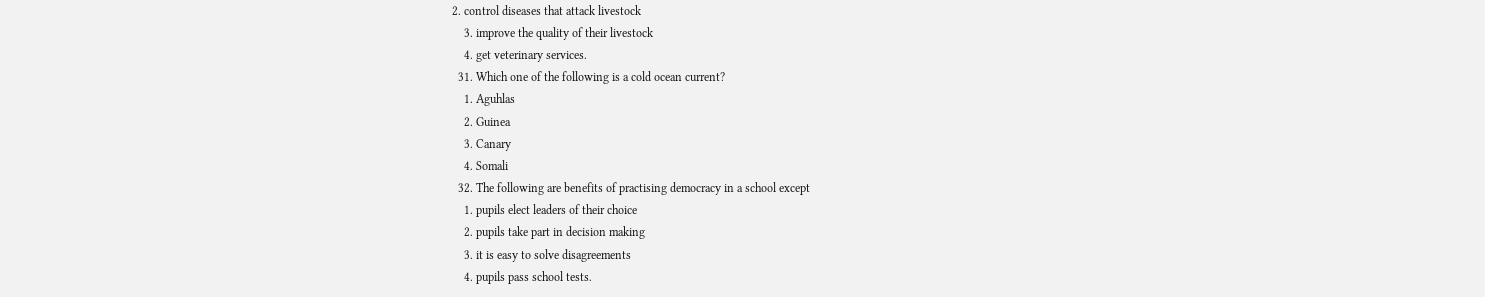2. control diseases that attack livestock
    3. improve the quality of their livestock
    4. get veterinary services.
  31. Which one of the following is a cold ocean current?
    1. Aguhlas
    2. Guinea
    3. Canary
    4. Somali
  32. The following are benefits of practising democracy in a school except
    1. pupils elect leaders of their choice
    2. pupils take part in decision making
    3. it is easy to solve disagreements
    4. pupils pass school tests.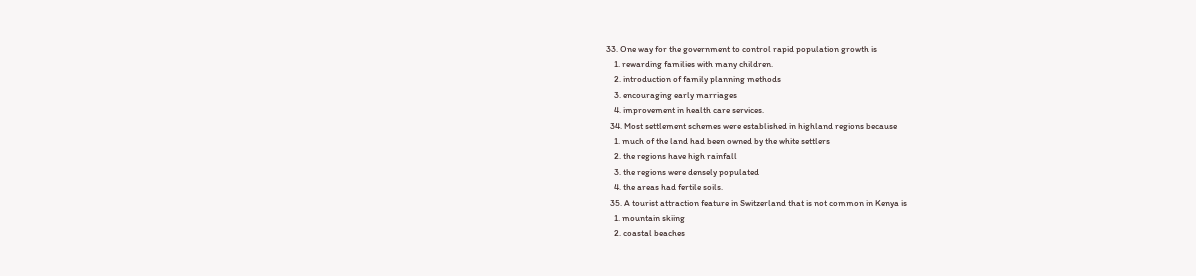33. One way for the government to control rapid population growth is
    1. rewarding families with many children.
    2. introduction of family planning methods
    3. encouraging early marriages
    4. improvement in health care services.
  34. Most settlement schemes were established in highland regions because
    1. much of the land had been owned by the white settlers
    2. the regions have high rainfall
    3. the regions were densely populated
    4. the areas had fertile soils.
  35. A tourist attraction feature in Switzerland that is not common in Kenya is
    1. mountain skiing
    2. coastal beaches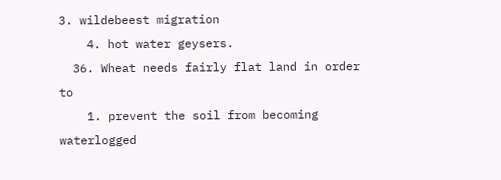3. wildebeest migration
    4. hot water geysers.
  36. Wheat needs fairly flat land in order to
    1. prevent the soil from becoming waterlogged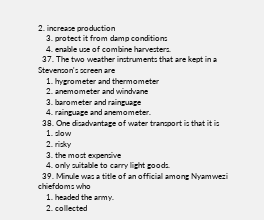2. increase production
    3. protect it from damp conditions
    4. enable use of combine harvesters.
  37. The two weather instruments that are kept in a Stevenson's screen are
    1. hygrometer and thermometer
    2. anemometer and windvane
    3. barometer and rainguage
    4. rainguage and anemometer.
  38. One disadvantage of water transport is that it is
    1. slow
    2. risky
    3. the most expensive
    4. only suitable to carry light goods.
  39. Minule was a title of an official among Nyamwezi chiefdoms who
    1. headed the army.
    2. collected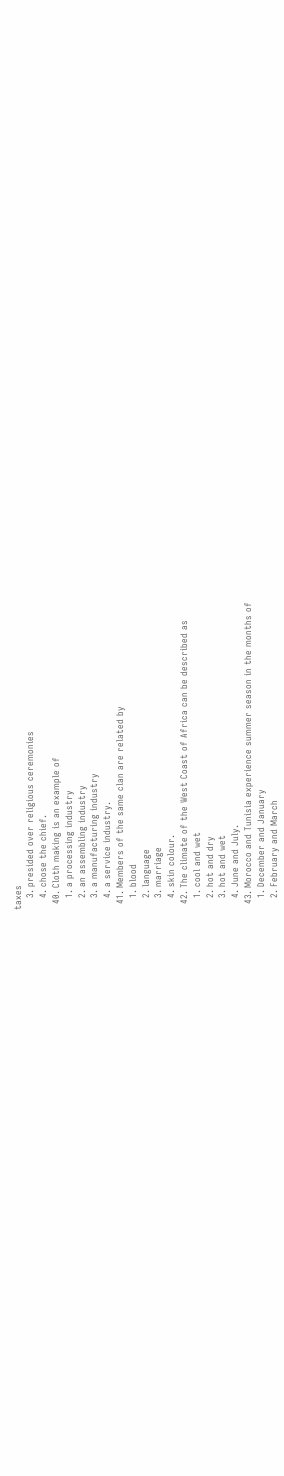taxes
    3. presided over religious ceremonies
    4. chose the chief.
  40. Cloth making is an example of
    1. a processing industry
    2. an assembling industry
    3. a manufacturing industry
    4. a service industry.
  41. Members of the same clan are related by
    1. blood
    2. language
    3. marriage
    4. skin colour.
  42. The climate of the West Coast of Africa can be described as
    1. cool and wet
    2. hot and dry
    3. hot and wet
    4. June and July.
  43. Morocco and Tunisia experience summer season in the months of
    1. December and January
    2. February and March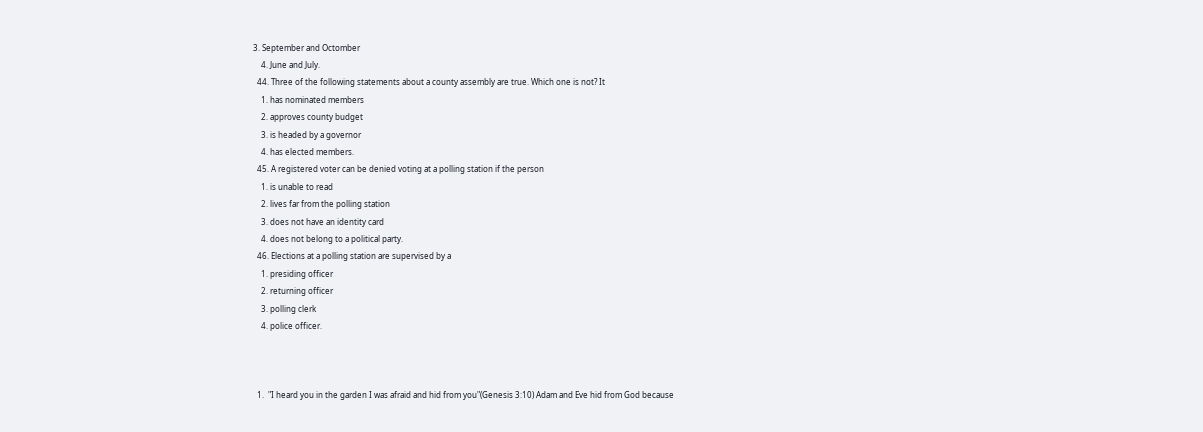3. September and Octomber
    4. June and July.
  44. Three of the following statements about a county assembly are true. Which one is not? It
    1. has nominated members
    2. approves county budget
    3. is headed by a governor
    4. has elected members.
  45. A registered voter can be denied voting at a polling station if the person
    1. is unable to read
    2. lives far from the polling station
    3. does not have an identity card
    4. does not belong to a political party.
  46. Elections at a polling station are supervised by a
    1. presiding officer
    2. returning officer
    3. polling clerk
    4. police officer.



  1.  "I heard you in the garden I was afraid and hid from you"(Genesis 3:10) Adam and Eve hid from God because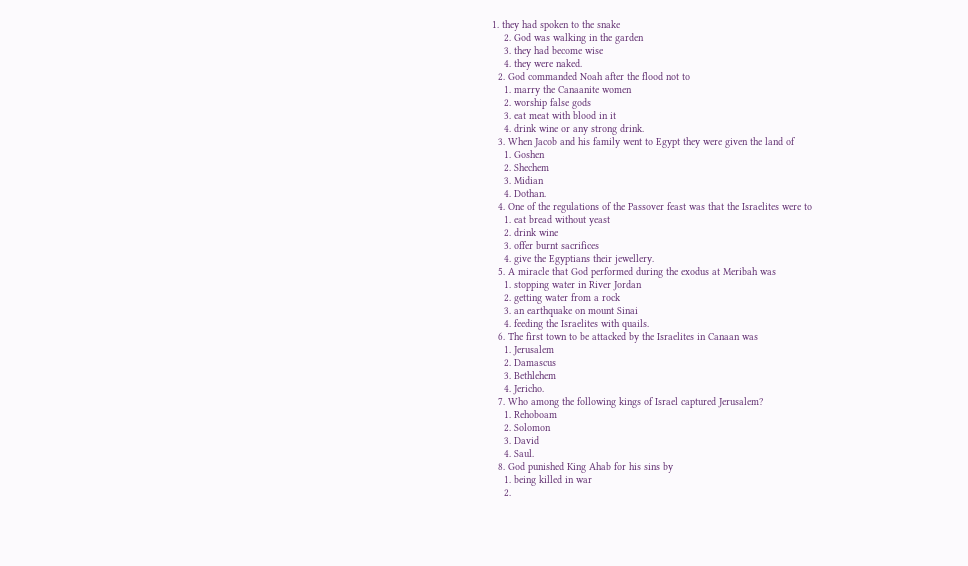1. they had spoken to the snake
    2. God was walking in the garden
    3. they had become wise
    4. they were naked.
  2. God commanded Noah after the flood not to
    1. marry the Canaanite women
    2. worship false gods
    3. eat meat with blood in it
    4. drink wine or any strong drink.
  3. When Jacob and his family went to Egypt they were given the land of
    1. Goshen
    2. Shechem
    3. Midian
    4. Dothan.
  4. One of the regulations of the Passover feast was that the Israelites were to
    1. eat bread without yeast
    2. drink wine
    3. offer burnt sacrifices
    4. give the Egyptians their jewellery.
  5. A miracle that God performed during the exodus at Meribah was
    1. stopping water in River Jordan
    2. getting water from a rock
    3. an earthquake on mount Sinai
    4. feeding the Israelites with quails.
  6. The first town to be attacked by the Israelites in Canaan was
    1. Jerusalem
    2. Damascus
    3. Bethlehem
    4. Jericho.
  7. Who among the following kings of Israel captured Jerusalem?
    1. Rehoboam
    2. Solomon
    3. David
    4. Saul.
  8. God punished King Ahab for his sins by
    1. being killed in war
    2.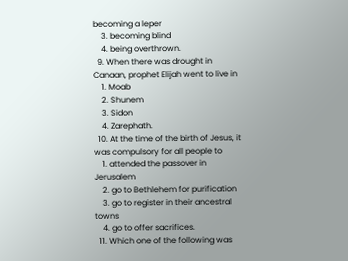becoming a leper
    3. becoming blind
    4. being overthrown.
  9. When there was drought in Canaan, prophet Elijah went to live in
    1. Moab
    2. Shunem
    3. Sidon
    4. Zarephath.
  10. At the time of the birth of Jesus, it was compulsory for all people to
    1. attended the passover in Jerusalem
    2. go to Bethlehem for purification
    3. go to register in their ancestral towns
    4. go to offer sacrifices.
  11. Which one of the following was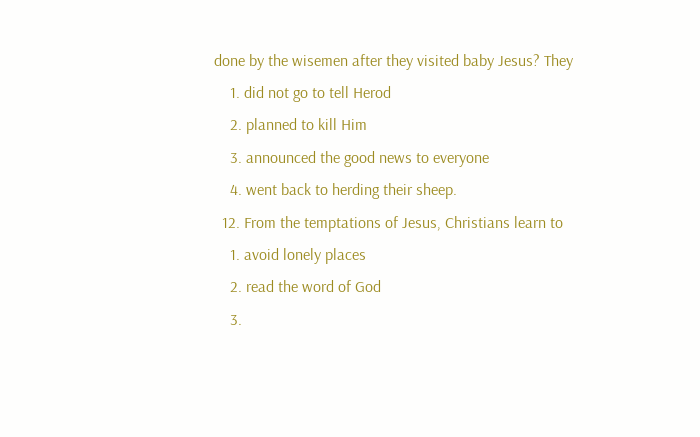done by the wisemen after they visited baby Jesus? They
    1. did not go to tell Herod
    2. planned to kill Him
    3. announced the good news to everyone
    4. went back to herding their sheep.
  12. From the temptations of Jesus, Christians learn to
    1. avoid lonely places
    2. read the word of God
    3.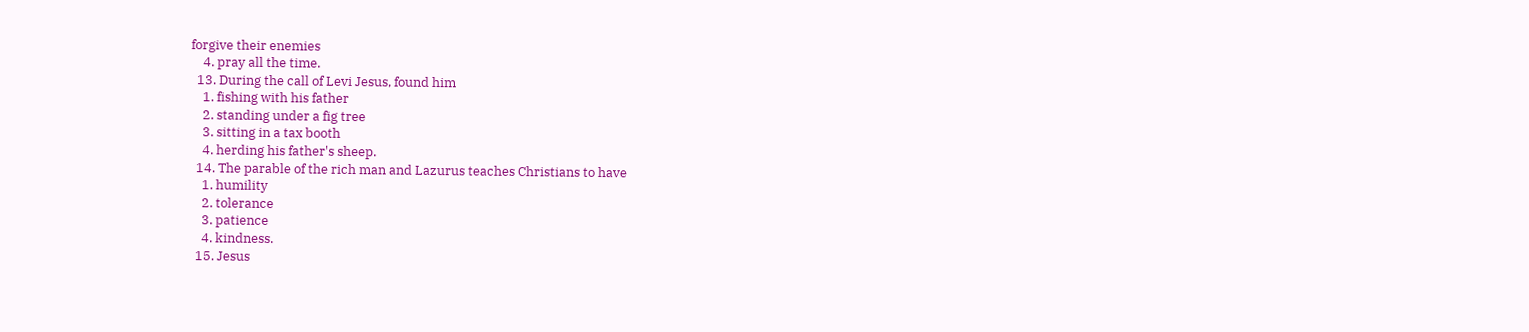forgive their enemies
    4. pray all the time.
  13. During the call of Levi Jesus, found him
    1. fishing with his father
    2. standing under a fig tree
    3. sitting in a tax booth
    4. herding his father's sheep.
  14. The parable of the rich man and Lazurus teaches Christians to have
    1. humility
    2. tolerance
    3. patience
    4. kindness.
  15. Jesus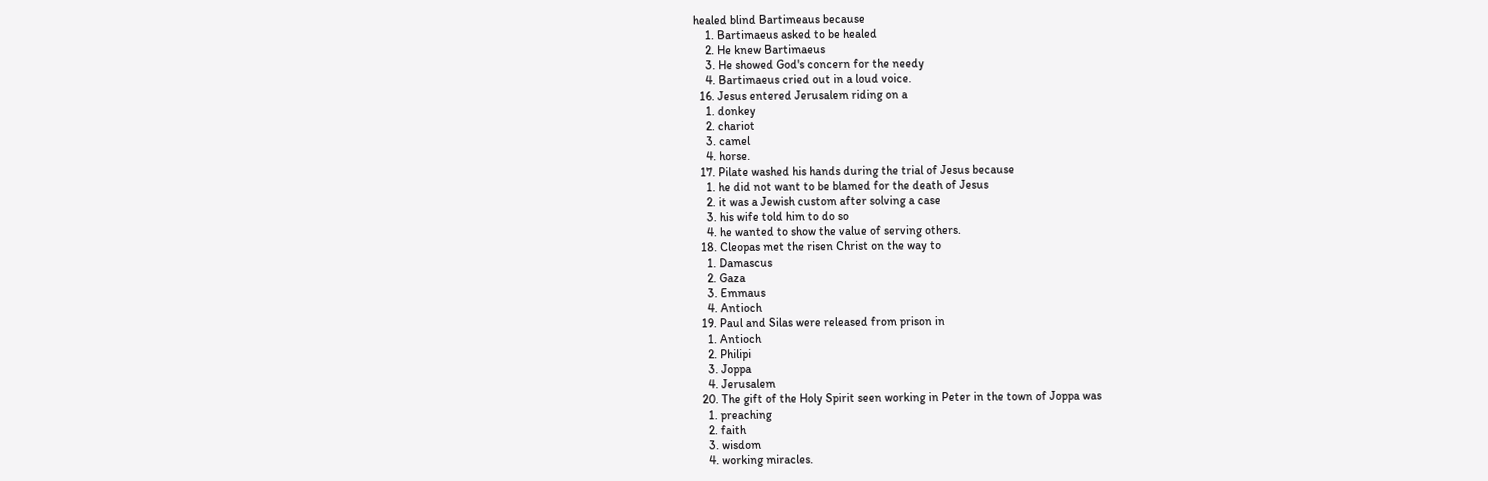healed blind Bartimeaus because
    1. Bartimaeus asked to be healed
    2. He knew Bartimaeus
    3. He showed God's concern for the needy
    4. Bartimaeus cried out in a loud voice.
  16. Jesus entered Jerusalem riding on a
    1. donkey
    2. chariot
    3. camel
    4. horse.
  17. Pilate washed his hands during the trial of Jesus because
    1. he did not want to be blamed for the death of Jesus
    2. it was a Jewish custom after solving a case
    3. his wife told him to do so
    4. he wanted to show the value of serving others.
  18. Cleopas met the risen Christ on the way to
    1. Damascus
    2. Gaza
    3. Emmaus
    4. Antioch
  19. Paul and Silas were released from prison in
    1. Antioch
    2. Philipi
    3. Joppa
    4. Jerusalem
  20. The gift of the Holy Spirit seen working in Peter in the town of Joppa was
    1. preaching
    2. faith
    3. wisdom
    4. working miracles.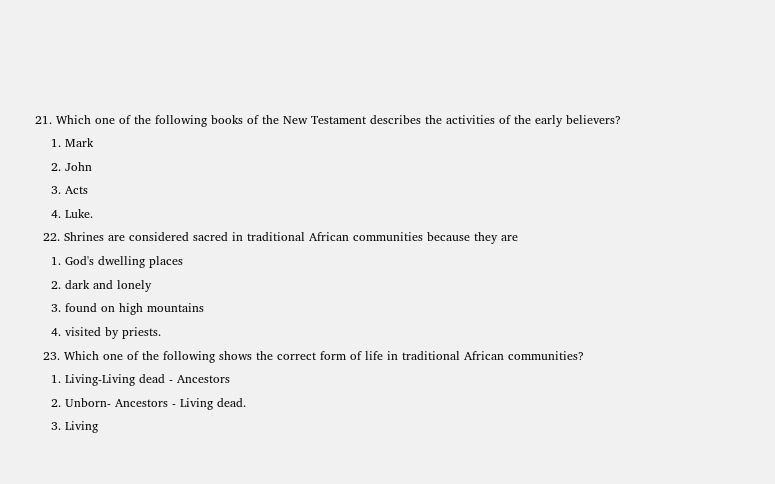21. Which one of the following books of the New Testament describes the activities of the early believers?
    1. Mark
    2. John
    3. Acts
    4. Luke.
  22. Shrines are considered sacred in traditional African communities because they are
    1. God's dwelling places
    2. dark and lonely
    3. found on high mountains
    4. visited by priests.
  23. Which one of the following shows the correct form of life in traditional African communities?
    1. Living-Living dead - Ancestors
    2. Unborn- Ancestors - Living dead.
    3. Living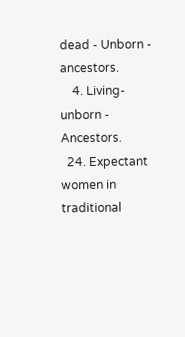dead - Unborn - ancestors.
    4. Living- unborn - Ancestors.
  24. Expectant women in traditional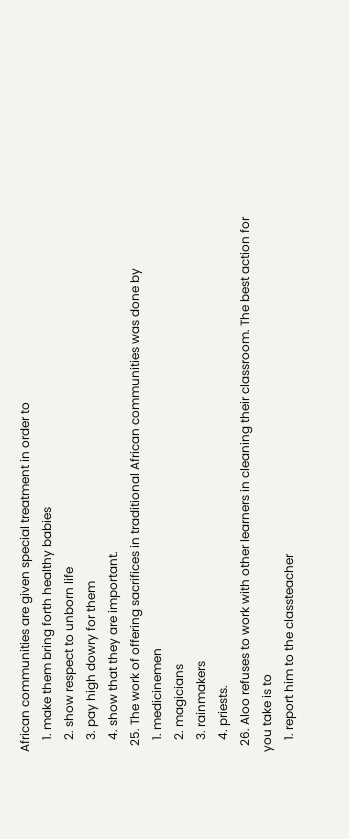African communities are given special treatment in order to
    1. make them bring forth healthy babies
    2. show respect to unborn life
    3. pay high dowry for them
    4. show that they are important.
  25. The work of offering sacrifices in traditional African communities was done by
    1. medicinemen
    2. magicians
    3. rainmakers
    4. priests.
  26. Aloo refuses to work with other learners in cleaning their classroom. The best action for you take is to
    1. report him to the classteacher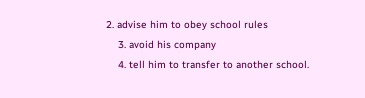2. advise him to obey school rules
    3. avoid his company
    4. tell him to transfer to another school.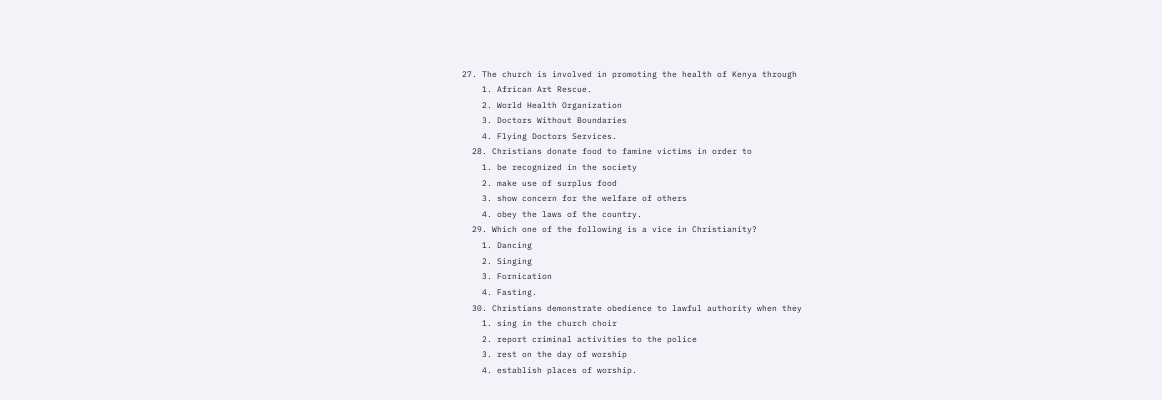27. The church is involved in promoting the health of Kenya through
    1. African Art Rescue.
    2. World Health Organization
    3. Doctors Without Boundaries
    4. Flying Doctors Services.
  28. Christians donate food to famine victims in order to
    1. be recognized in the society
    2. make use of surplus food
    3. show concern for the welfare of others
    4. obey the laws of the country.
  29. Which one of the following is a vice in Christianity?
    1. Dancing
    2. Singing
    3. Fornication
    4. Fasting.
  30. Christians demonstrate obedience to lawful authority when they
    1. sing in the church choir
    2. report criminal activities to the police
    3. rest on the day of worship
    4. establish places of worship.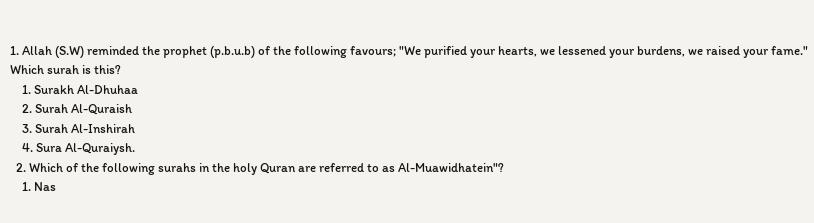1. Allah (S.W) reminded the prophet (p.b.u.b) of the following favours; "We purified your hearts, we lessened your burdens, we raised your fame." Which surah is this?
    1. Surakh Al-Dhuhaa
    2. Surah Al-Quraish
    3. Surah Al-Inshirah
    4. Sura Al-Quraiysh.
  2. Which of the following surahs in the holy Quran are referred to as Al-Muawidhatein"?
    1. Nas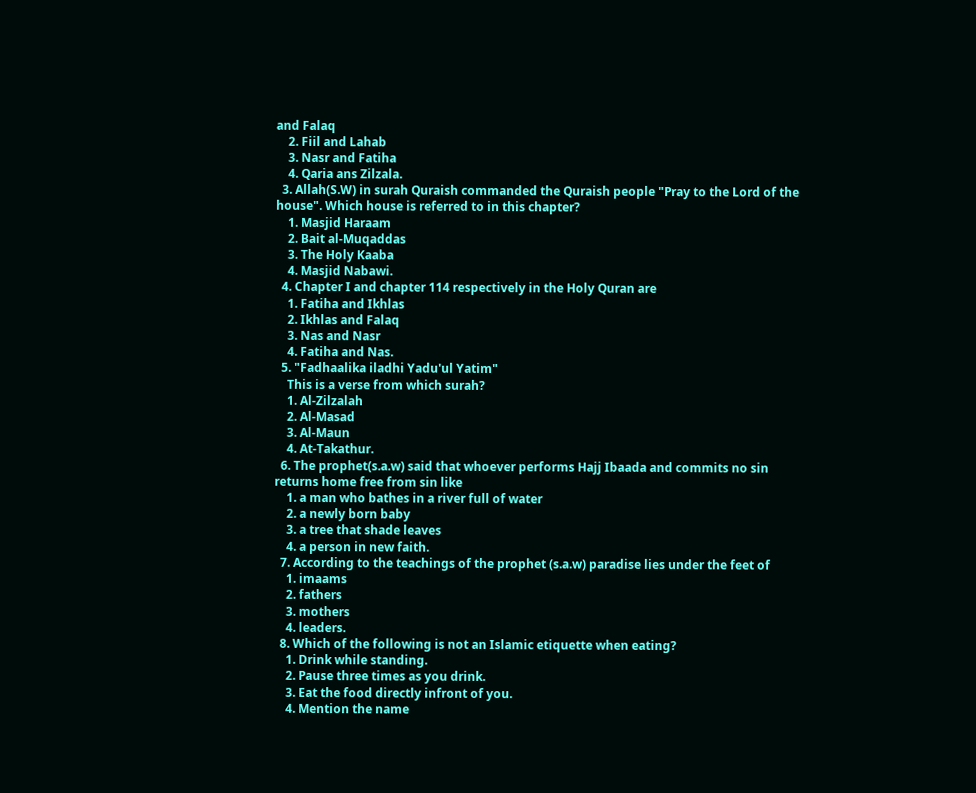and Falaq
    2. Fiil and Lahab
    3. Nasr and Fatiha
    4. Qaria ans Zilzala.
  3. Allah(S.W) in surah Quraish commanded the Quraish people "Pray to the Lord of the house". Which house is referred to in this chapter?
    1. Masjid Haraam
    2. Bait al-Muqaddas
    3. The Holy Kaaba
    4. Masjid Nabawi.
  4. Chapter I and chapter 114 respectively in the Holy Quran are
    1. Fatiha and Ikhlas
    2. Ikhlas and Falaq
    3. Nas and Nasr
    4. Fatiha and Nas.
  5. "Fadhaalika iladhi Yadu'ul Yatim"
    This is a verse from which surah?
    1. Al-Zilzalah
    2. Al-Masad
    3. Al-Maun
    4. At-Takathur.
  6. The prophet(s.a.w) said that whoever performs Hajj Ibaada and commits no sin returns home free from sin like
    1. a man who bathes in a river full of water
    2. a newly born baby
    3. a tree that shade leaves
    4. a person in new faith.
  7. According to the teachings of the prophet (s.a.w) paradise lies under the feet of
    1. imaams
    2. fathers
    3. mothers
    4. leaders.
  8. Which of the following is not an Islamic etiquette when eating?
    1. Drink while standing.
    2. Pause three times as you drink.
    3. Eat the food directly infront of you.
    4. Mention the name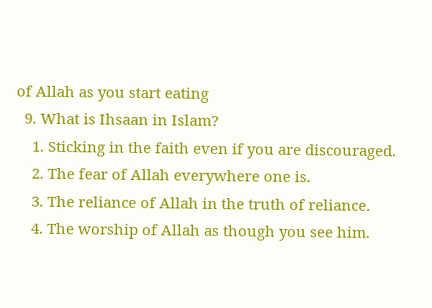of Allah as you start eating
  9. What is Ihsaan in Islam?
    1. Sticking in the faith even if you are discouraged.
    2. The fear of Allah everywhere one is.
    3. The reliance of Allah in the truth of reliance.
    4. The worship of Allah as though you see him.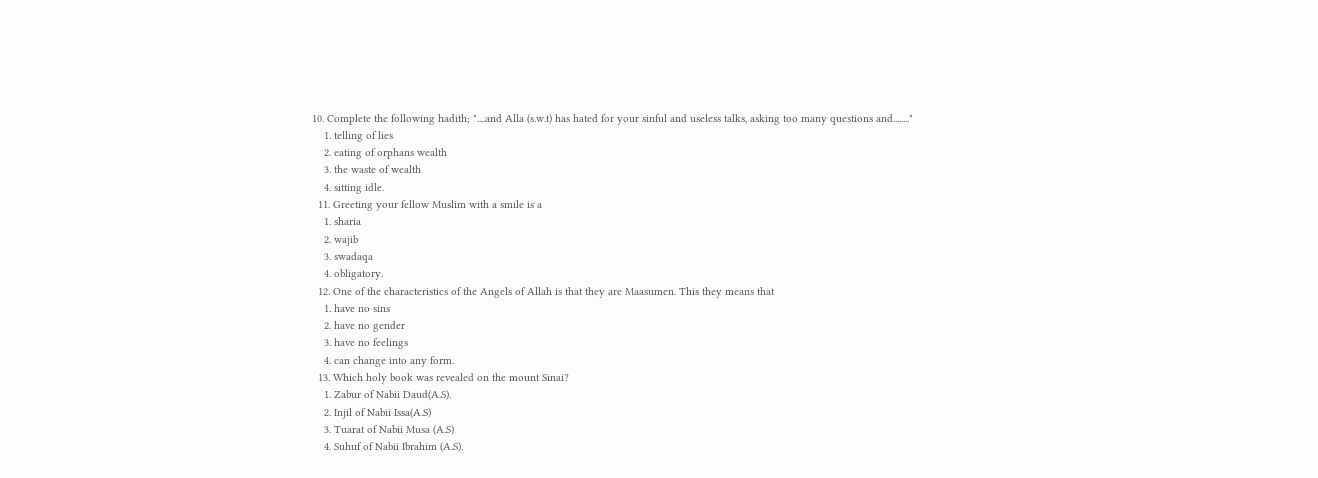10. Complete the following hadith; "....and Alla (s.w.t) has hated for your sinful and useless talks, asking too many questions and........"
    1. telling of lies
    2. eating of orphans wealth
    3. the waste of wealth
    4. sitting idle.
  11. Greeting your fellow Muslim with a smile is a
    1. sharia
    2. wajib
    3. swadaqa
    4. obligatory.
  12. One of the characteristics of the Angels of Allah is that they are Maasumen. This they means that
    1. have no sins
    2. have no gender
    3. have no feelings
    4. can change into any form.
  13. Which holy book was revealed on the mount Sinai?
    1. Zabur of Nabii Daud(A.S).
    2. Injil of Nabii Issa(A.S)
    3. Tuarat of Nabii Musa (A.S)
    4. Suhuf of Nabii Ibrahim (A.S).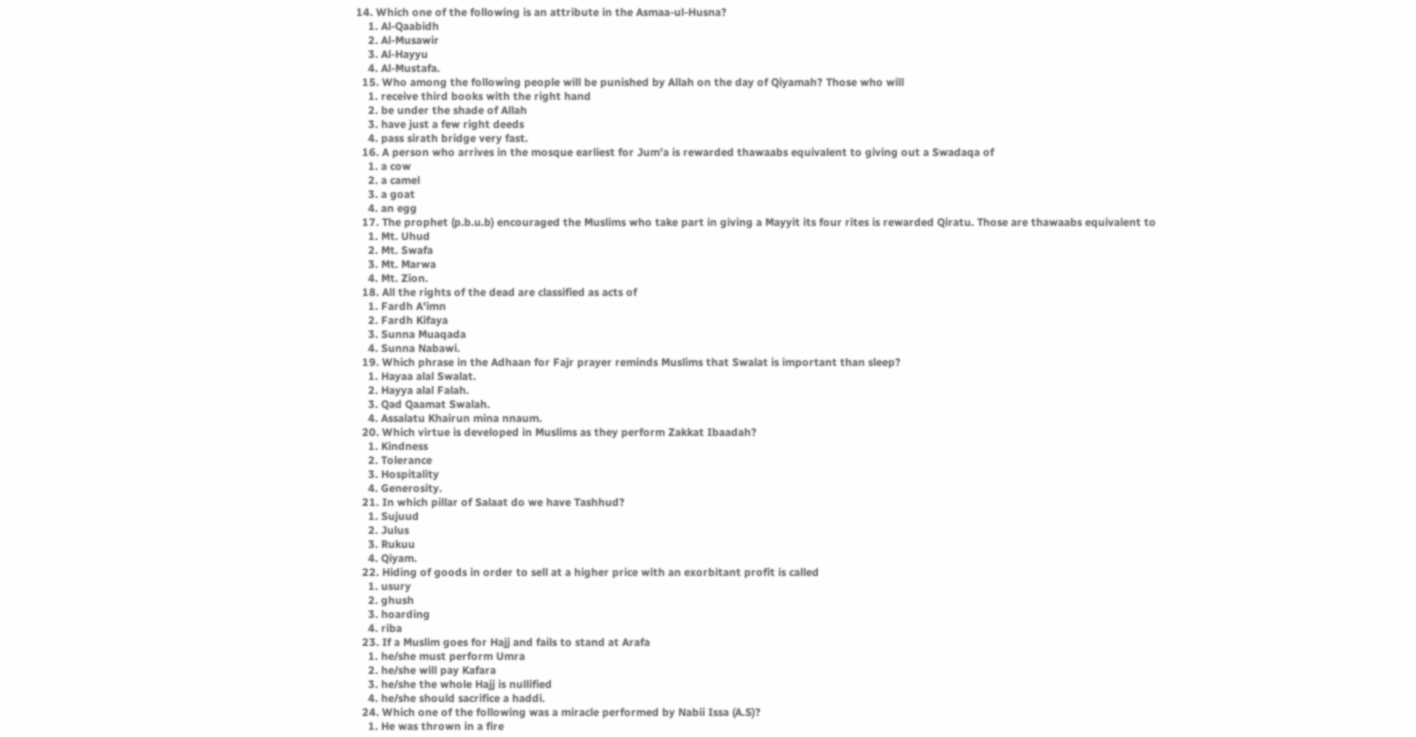14. Which one of the following is an attribute in the Asmaa-ul-Husna?
    1. Al-Qaabidh
    2. Al-Musawir
    3. Al-Hayyu
    4. Al-Mustafa.
  15. Who among the following people will be punished by Allah on the day of Qiyamah? Those who will
    1. receive third books with the right hand
    2. be under the shade of Allah
    3. have just a few right deeds
    4. pass sirath bridge very fast.
  16. A person who arrives in the mosque earliest for Jum'a is rewarded thawaabs equivalent to giving out a Swadaqa of
    1. a cow
    2. a camel
    3. a goat
    4. an egg
  17. The prophet (p.b.u.b) encouraged the Muslims who take part in giving a Mayyit its four rites is rewarded Qiratu. Those are thawaabs equivalent to
    1. Mt. Uhud
    2. Mt. Swafa
    3. Mt. Marwa
    4. Mt. Zion.
  18. All the rights of the dead are classified as acts of
    1. Fardh A'imn
    2. Fardh Kifaya
    3. Sunna Muaqada
    4. Sunna Nabawi.
  19. Which phrase in the Adhaan for Fajr prayer reminds Muslims that Swalat is important than sleep?
    1. Hayaa alal Swalat.
    2. Hayya alal Falah.
    3. Qad Qaamat Swalah.
    4. Assalatu Khairun mina nnaum.
  20. Which virtue is developed in Muslims as they perform Zakkat Ibaadah?
    1. Kindness
    2. Tolerance
    3. Hospitality
    4. Generosity.
  21. In which pillar of Salaat do we have Tashhud?
    1. Sujuud
    2. Julus
    3. Rukuu
    4. Qiyam.
  22. Hiding of goods in order to sell at a higher price with an exorbitant profit is called
    1. usury
    2. ghush
    3. hoarding
    4. riba
  23. If a Muslim goes for Hajj and fails to stand at Arafa
    1. he/she must perform Umra
    2. he/she will pay Kafara
    3. he/she the whole Hajj is nullified
    4. he/she should sacrifice a haddi.
  24. Which one of the following was a miracle performed by Nabii Issa (A.S)?
    1. He was thrown in a fire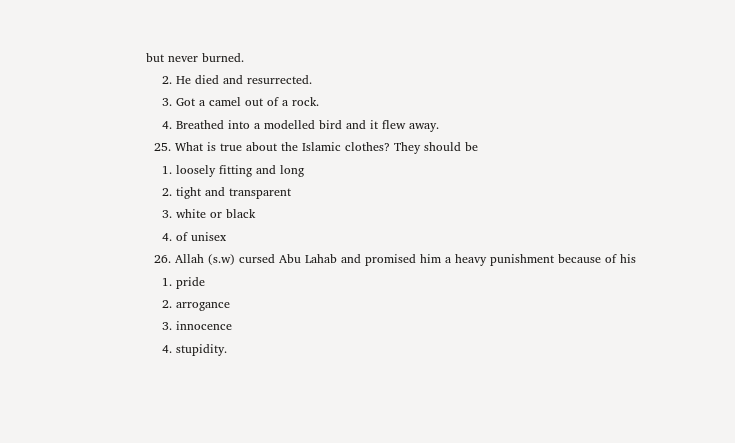but never burned.
    2. He died and resurrected.
    3. Got a camel out of a rock.
    4. Breathed into a modelled bird and it flew away.
  25. What is true about the Islamic clothes? They should be
    1. loosely fitting and long
    2. tight and transparent
    3. white or black
    4. of unisex
  26. Allah (s.w) cursed Abu Lahab and promised him a heavy punishment because of his
    1. pride
    2. arrogance
    3. innocence
    4. stupidity.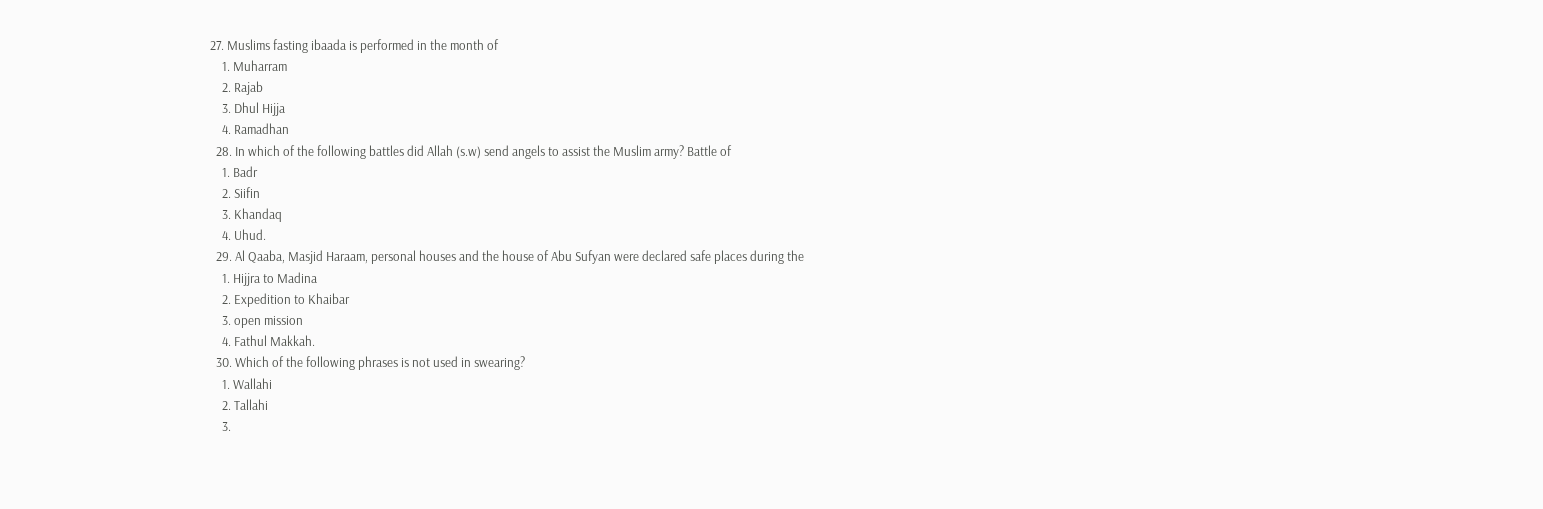27. Muslims fasting ibaada is performed in the month of
    1. Muharram
    2. Rajab
    3. Dhul Hijja
    4. Ramadhan
  28. In which of the following battles did Allah (s.w) send angels to assist the Muslim army? Battle of
    1. Badr
    2. Siifin
    3. Khandaq
    4. Uhud.
  29. Al Qaaba, Masjid Haraam, personal houses and the house of Abu Sufyan were declared safe places during the
    1. Hijjra to Madina
    2. Expedition to Khaibar
    3. open mission
    4. Fathul Makkah.
  30. Which of the following phrases is not used in swearing?
    1. Wallahi
    2. Tallahi
    3.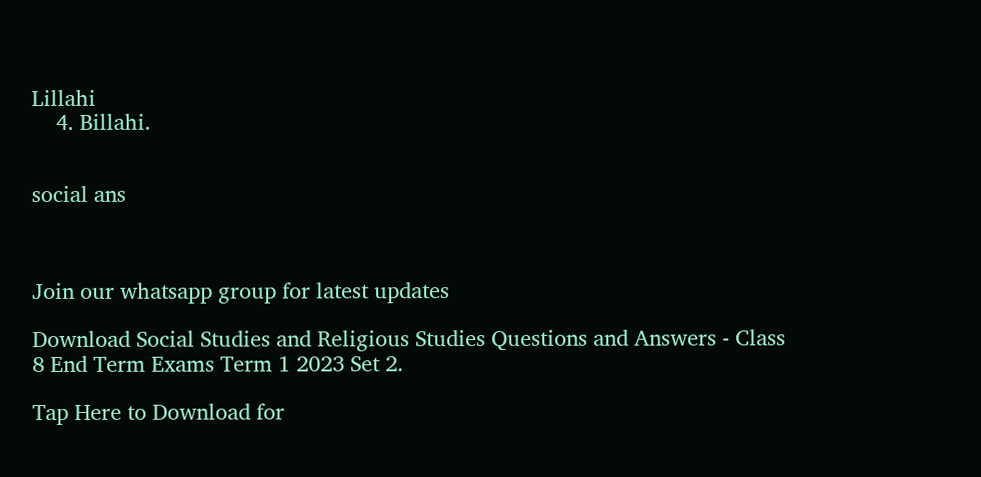Lillahi
    4. Billahi.


social ans



Join our whatsapp group for latest updates

Download Social Studies and Religious Studies Questions and Answers - Class 8 End Term Exams Term 1 2023 Set 2.

Tap Here to Download for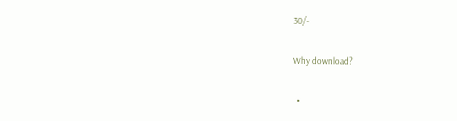30/-

Why download?

  •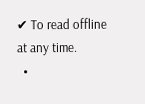✔ To read offline at any time.
  •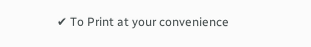✔ To Print at your convenience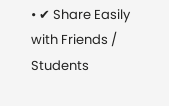• ✔ Share Easily with Friends / Students